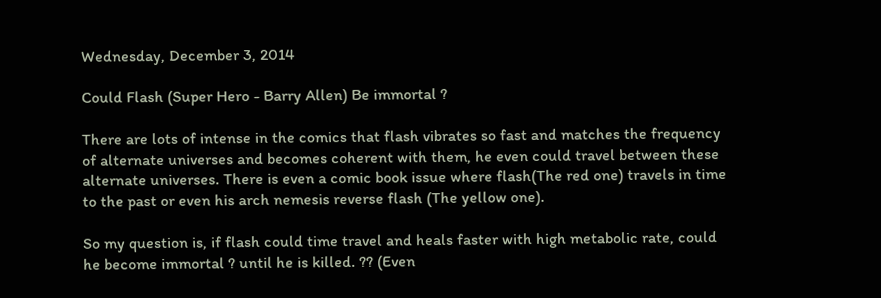Wednesday, December 3, 2014

Could Flash (Super Hero - Barry Allen) Be immortal ?

There are lots of intense in the comics that flash vibrates so fast and matches the frequency of alternate universes and becomes coherent with them, he even could travel between these alternate universes. There is even a comic book issue where flash(The red one) travels in time to the past or even his arch nemesis reverse flash (The yellow one).

So my question is, if flash could time travel and heals faster with high metabolic rate, could he become immortal ? until he is killed. ?? (Even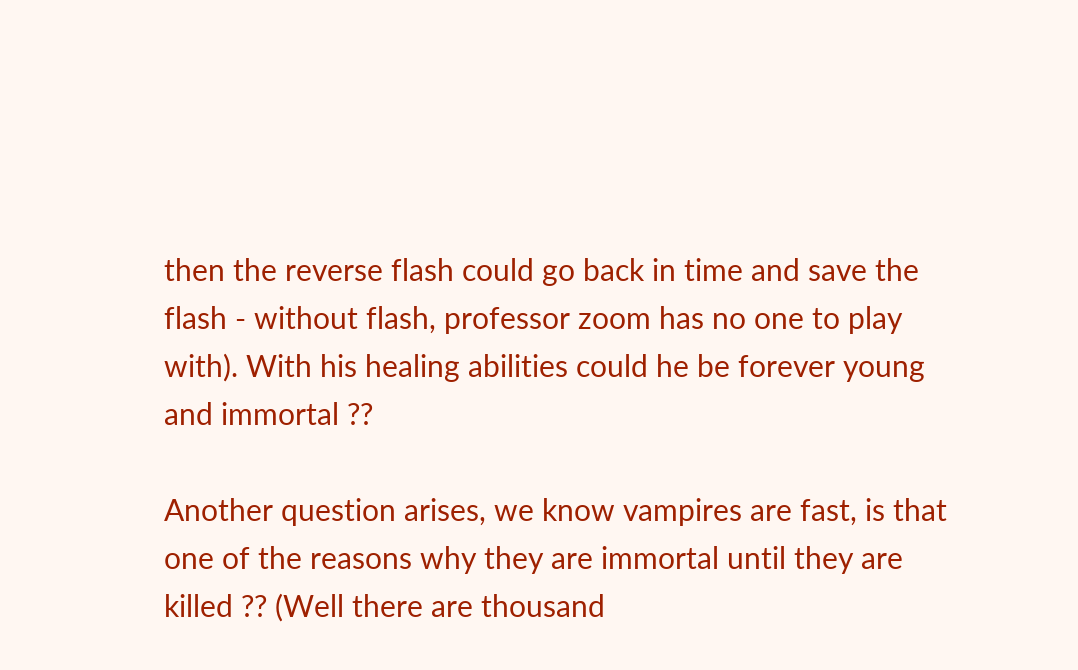then the reverse flash could go back in time and save the flash - without flash, professor zoom has no one to play with). With his healing abilities could he be forever young and immortal ??

Another question arises, we know vampires are fast, is that one of the reasons why they are immortal until they are killed ?? (Well there are thousand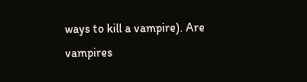ways to kill a vampire). Are vampires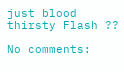just blood thirsty Flash ??

No comments: